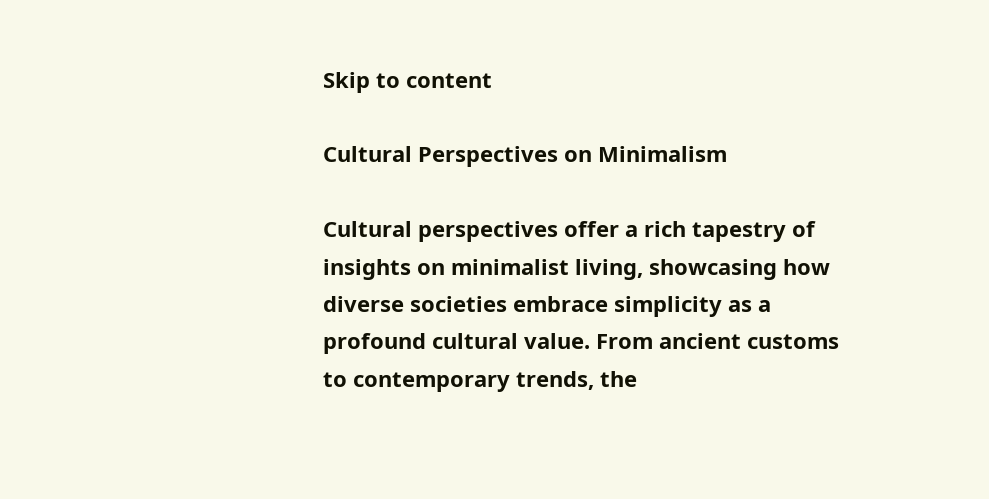Skip to content

Cultural Perspectives on Minimalism

Cultural perspectives offer a rich tapestry of insights on minimalist living, showcasing how diverse societies embrace simplicity as a profound cultural value. From ancient customs to contemporary trends, the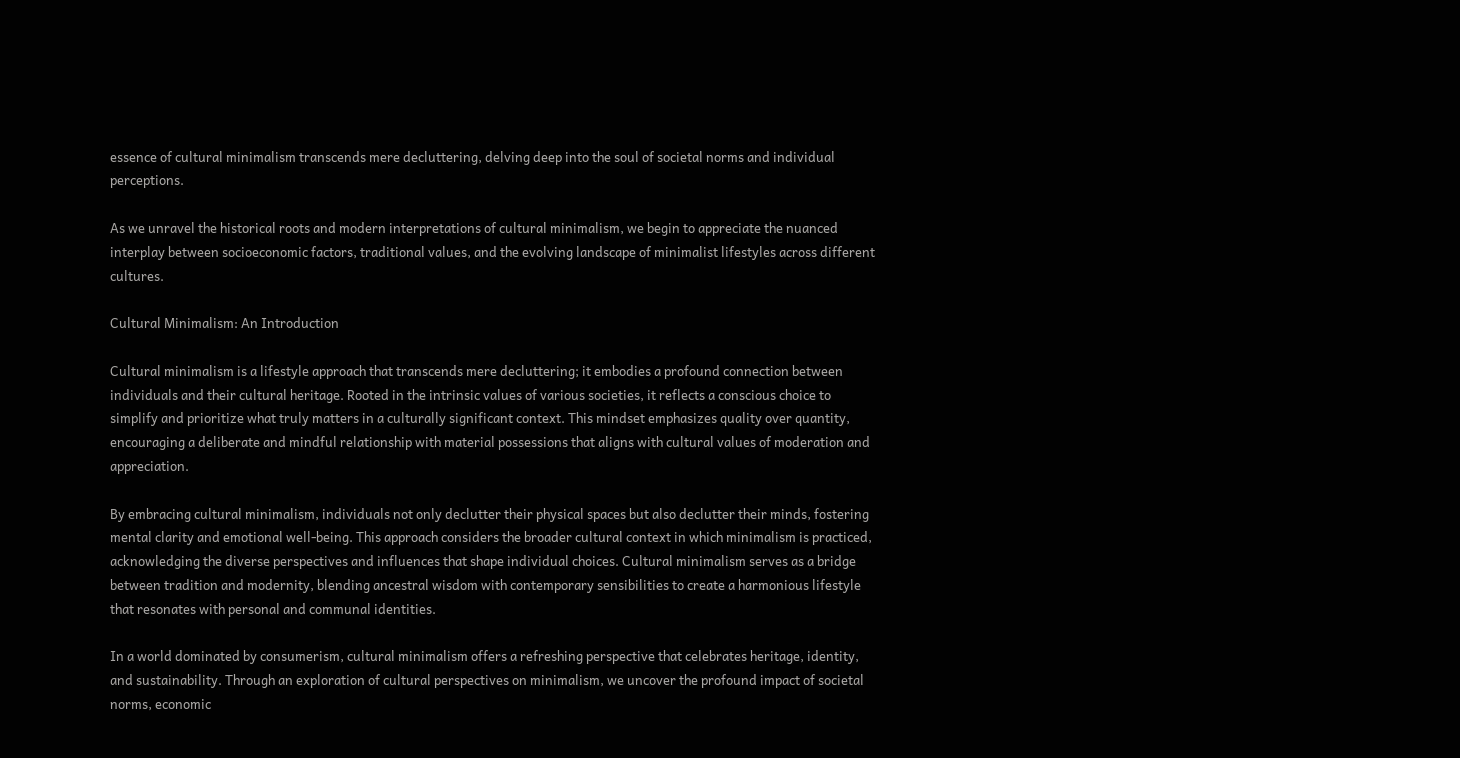essence of cultural minimalism transcends mere decluttering, delving deep into the soul of societal norms and individual perceptions.

As we unravel the historical roots and modern interpretations of cultural minimalism, we begin to appreciate the nuanced interplay between socioeconomic factors, traditional values, and the evolving landscape of minimalist lifestyles across different cultures.

Cultural Minimalism: An Introduction

Cultural minimalism is a lifestyle approach that transcends mere decluttering; it embodies a profound connection between individuals and their cultural heritage. Rooted in the intrinsic values of various societies, it reflects a conscious choice to simplify and prioritize what truly matters in a culturally significant context. This mindset emphasizes quality over quantity, encouraging a deliberate and mindful relationship with material possessions that aligns with cultural values of moderation and appreciation.

By embracing cultural minimalism, individuals not only declutter their physical spaces but also declutter their minds, fostering mental clarity and emotional well-being. This approach considers the broader cultural context in which minimalism is practiced, acknowledging the diverse perspectives and influences that shape individual choices. Cultural minimalism serves as a bridge between tradition and modernity, blending ancestral wisdom with contemporary sensibilities to create a harmonious lifestyle that resonates with personal and communal identities.

In a world dominated by consumerism, cultural minimalism offers a refreshing perspective that celebrates heritage, identity, and sustainability. Through an exploration of cultural perspectives on minimalism, we uncover the profound impact of societal norms, economic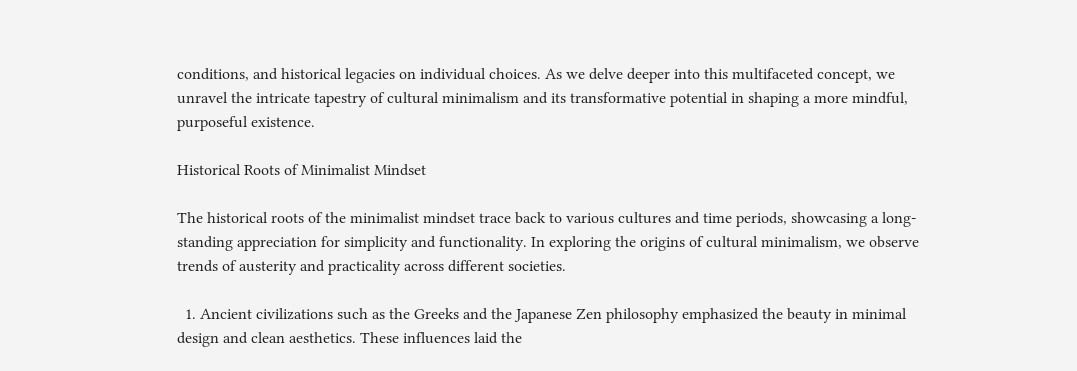conditions, and historical legacies on individual choices. As we delve deeper into this multifaceted concept, we unravel the intricate tapestry of cultural minimalism and its transformative potential in shaping a more mindful, purposeful existence.

Historical Roots of Minimalist Mindset

The historical roots of the minimalist mindset trace back to various cultures and time periods, showcasing a long-standing appreciation for simplicity and functionality. In exploring the origins of cultural minimalism, we observe trends of austerity and practicality across different societies.

  1. Ancient civilizations such as the Greeks and the Japanese Zen philosophy emphasized the beauty in minimal design and clean aesthetics. These influences laid the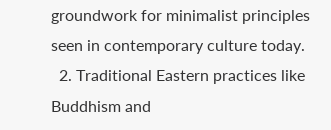groundwork for minimalist principles seen in contemporary culture today.
  2. Traditional Eastern practices like Buddhism and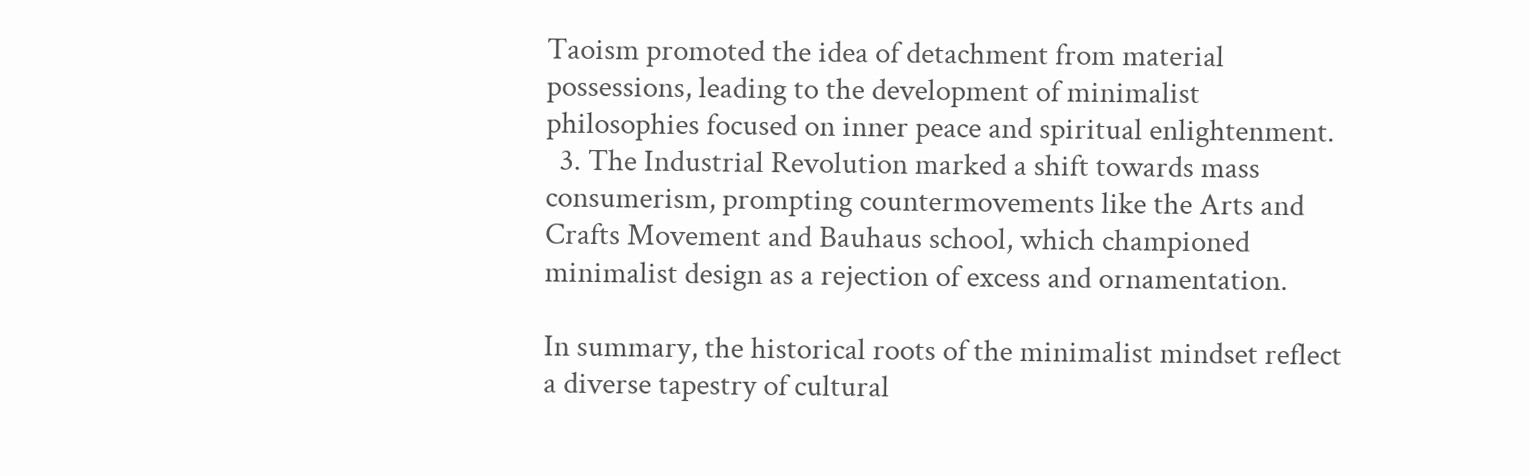Taoism promoted the idea of detachment from material possessions, leading to the development of minimalist philosophies focused on inner peace and spiritual enlightenment.
  3. The Industrial Revolution marked a shift towards mass consumerism, prompting countermovements like the Arts and Crafts Movement and Bauhaus school, which championed minimalist design as a rejection of excess and ornamentation.

In summary, the historical roots of the minimalist mindset reflect a diverse tapestry of cultural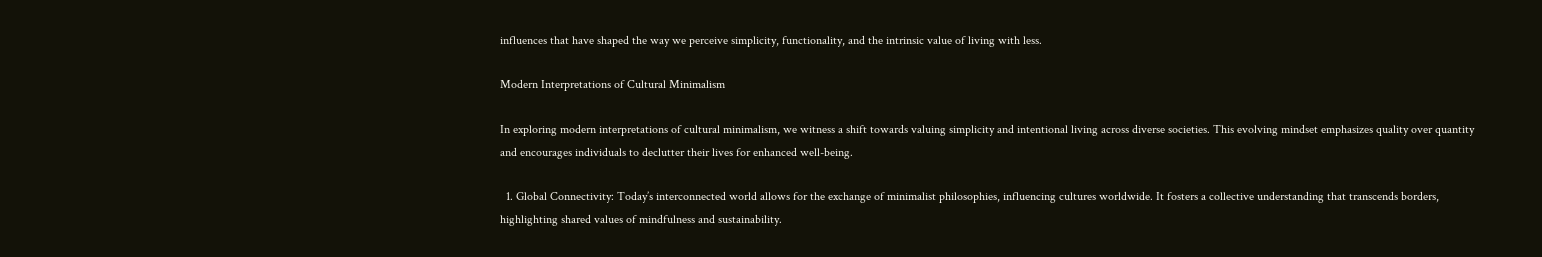influences that have shaped the way we perceive simplicity, functionality, and the intrinsic value of living with less.

Modern Interpretations of Cultural Minimalism

In exploring modern interpretations of cultural minimalism, we witness a shift towards valuing simplicity and intentional living across diverse societies. This evolving mindset emphasizes quality over quantity and encourages individuals to declutter their lives for enhanced well-being.

  1. Global Connectivity: Today’s interconnected world allows for the exchange of minimalist philosophies, influencing cultures worldwide. It fosters a collective understanding that transcends borders, highlighting shared values of mindfulness and sustainability.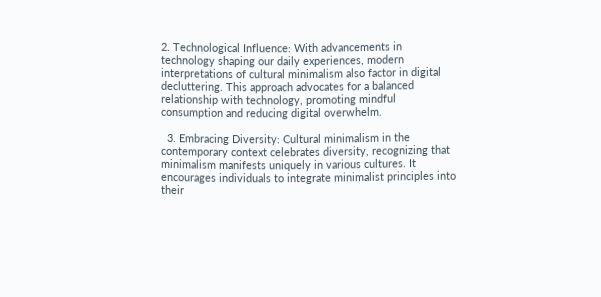2. Technological Influence: With advancements in technology shaping our daily experiences, modern interpretations of cultural minimalism also factor in digital decluttering. This approach advocates for a balanced relationship with technology, promoting mindful consumption and reducing digital overwhelm.

  3. Embracing Diversity: Cultural minimalism in the contemporary context celebrates diversity, recognizing that minimalism manifests uniquely in various cultures. It encourages individuals to integrate minimalist principles into their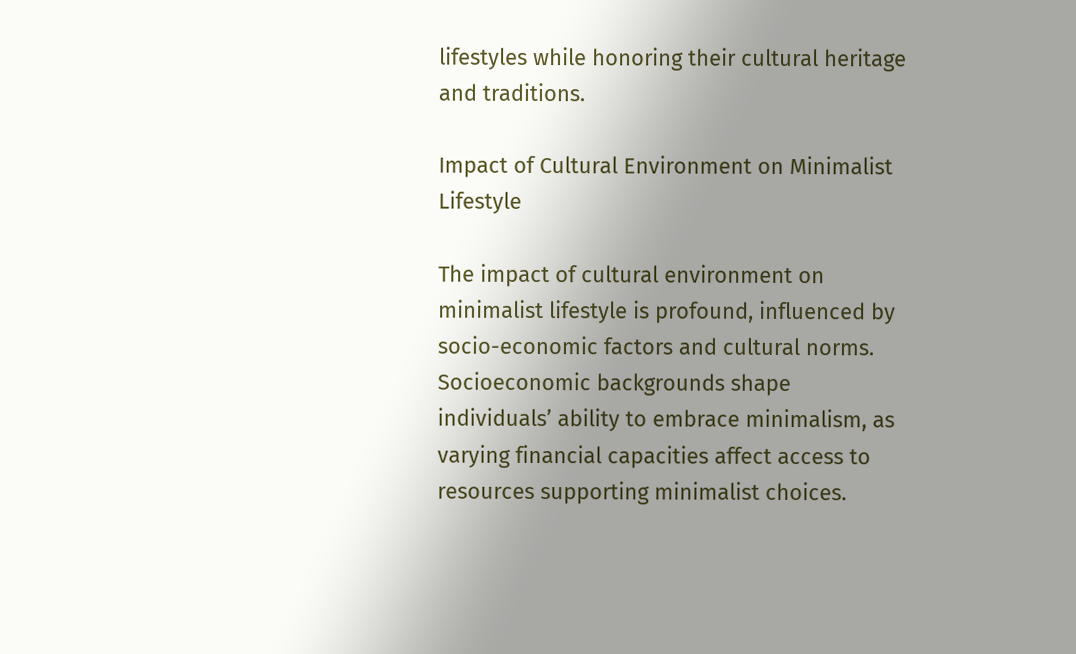lifestyles while honoring their cultural heritage and traditions.

Impact of Cultural Environment on Minimalist Lifestyle

The impact of cultural environment on minimalist lifestyle is profound, influenced by socio-economic factors and cultural norms. Socioeconomic backgrounds shape individuals’ ability to embrace minimalism, as varying financial capacities affect access to resources supporting minimalist choices.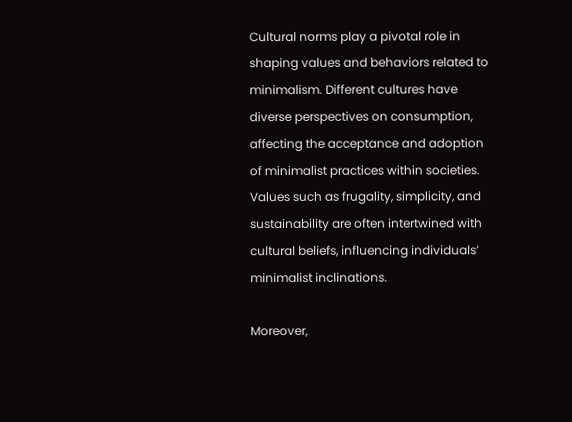Cultural norms play a pivotal role in shaping values and behaviors related to minimalism. Different cultures have diverse perspectives on consumption, affecting the acceptance and adoption of minimalist practices within societies. Values such as frugality, simplicity, and sustainability are often intertwined with cultural beliefs, influencing individuals’ minimalist inclinations.

Moreover,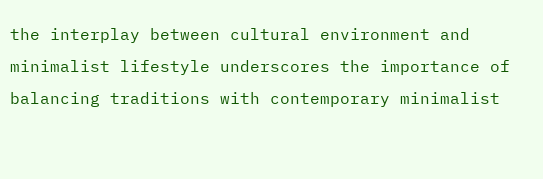the interplay between cultural environment and minimalist lifestyle underscores the importance of balancing traditions with contemporary minimalist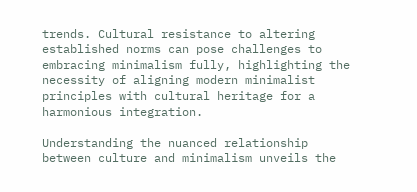trends. Cultural resistance to altering established norms can pose challenges to embracing minimalism fully, highlighting the necessity of aligning modern minimalist principles with cultural heritage for a harmonious integration.

Understanding the nuanced relationship between culture and minimalism unveils the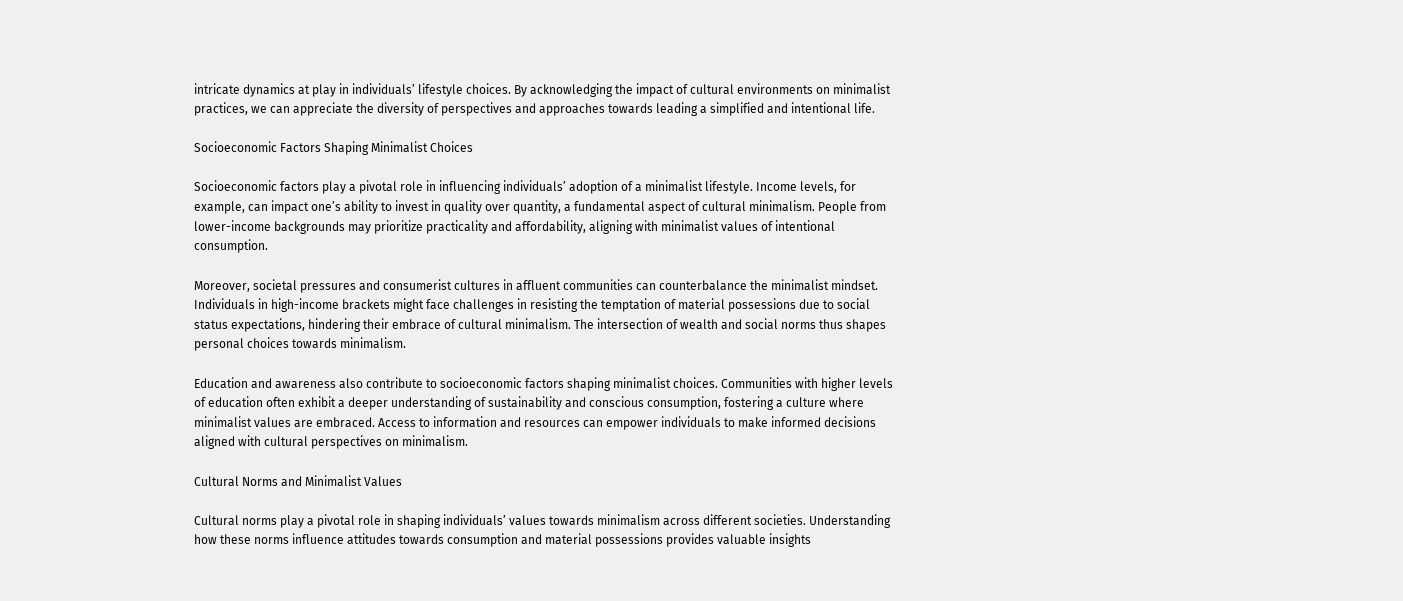intricate dynamics at play in individuals’ lifestyle choices. By acknowledging the impact of cultural environments on minimalist practices, we can appreciate the diversity of perspectives and approaches towards leading a simplified and intentional life.

Socioeconomic Factors Shaping Minimalist Choices

Socioeconomic factors play a pivotal role in influencing individuals’ adoption of a minimalist lifestyle. Income levels, for example, can impact one’s ability to invest in quality over quantity, a fundamental aspect of cultural minimalism. People from lower-income backgrounds may prioritize practicality and affordability, aligning with minimalist values of intentional consumption.

Moreover, societal pressures and consumerist cultures in affluent communities can counterbalance the minimalist mindset. Individuals in high-income brackets might face challenges in resisting the temptation of material possessions due to social status expectations, hindering their embrace of cultural minimalism. The intersection of wealth and social norms thus shapes personal choices towards minimalism.

Education and awareness also contribute to socioeconomic factors shaping minimalist choices. Communities with higher levels of education often exhibit a deeper understanding of sustainability and conscious consumption, fostering a culture where minimalist values are embraced. Access to information and resources can empower individuals to make informed decisions aligned with cultural perspectives on minimalism.

Cultural Norms and Minimalist Values

Cultural norms play a pivotal role in shaping individuals’ values towards minimalism across different societies. Understanding how these norms influence attitudes towards consumption and material possessions provides valuable insights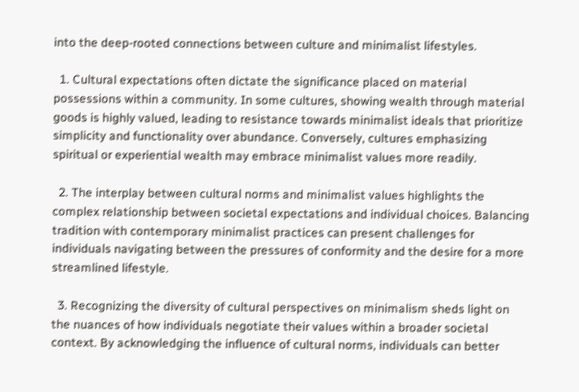into the deep-rooted connections between culture and minimalist lifestyles.

  1. Cultural expectations often dictate the significance placed on material possessions within a community. In some cultures, showing wealth through material goods is highly valued, leading to resistance towards minimalist ideals that prioritize simplicity and functionality over abundance. Conversely, cultures emphasizing spiritual or experiential wealth may embrace minimalist values more readily.

  2. The interplay between cultural norms and minimalist values highlights the complex relationship between societal expectations and individual choices. Balancing tradition with contemporary minimalist practices can present challenges for individuals navigating between the pressures of conformity and the desire for a more streamlined lifestyle.

  3. Recognizing the diversity of cultural perspectives on minimalism sheds light on the nuances of how individuals negotiate their values within a broader societal context. By acknowledging the influence of cultural norms, individuals can better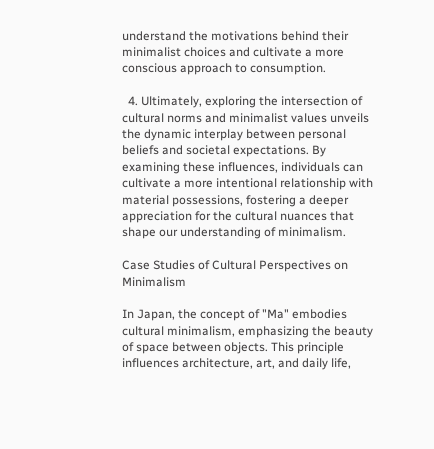understand the motivations behind their minimalist choices and cultivate a more conscious approach to consumption.

  4. Ultimately, exploring the intersection of cultural norms and minimalist values unveils the dynamic interplay between personal beliefs and societal expectations. By examining these influences, individuals can cultivate a more intentional relationship with material possessions, fostering a deeper appreciation for the cultural nuances that shape our understanding of minimalism.

Case Studies of Cultural Perspectives on Minimalism

In Japan, the concept of "Ma" embodies cultural minimalism, emphasizing the beauty of space between objects. This principle influences architecture, art, and daily life,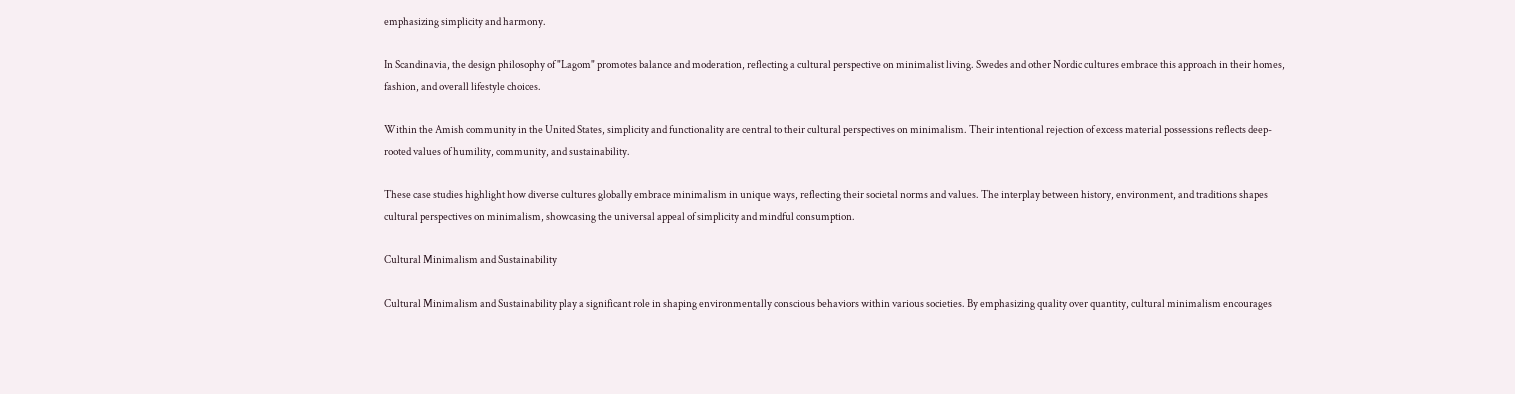emphasizing simplicity and harmony.

In Scandinavia, the design philosophy of "Lagom" promotes balance and moderation, reflecting a cultural perspective on minimalist living. Swedes and other Nordic cultures embrace this approach in their homes, fashion, and overall lifestyle choices.

Within the Amish community in the United States, simplicity and functionality are central to their cultural perspectives on minimalism. Their intentional rejection of excess material possessions reflects deep-rooted values of humility, community, and sustainability.

These case studies highlight how diverse cultures globally embrace minimalism in unique ways, reflecting their societal norms and values. The interplay between history, environment, and traditions shapes cultural perspectives on minimalism, showcasing the universal appeal of simplicity and mindful consumption.

Cultural Minimalism and Sustainability

Cultural Minimalism and Sustainability play a significant role in shaping environmentally conscious behaviors within various societies. By emphasizing quality over quantity, cultural minimalism encourages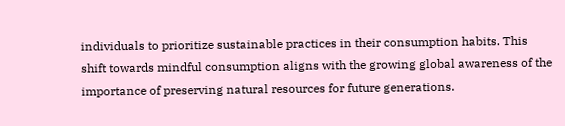individuals to prioritize sustainable practices in their consumption habits. This shift towards mindful consumption aligns with the growing global awareness of the importance of preserving natural resources for future generations.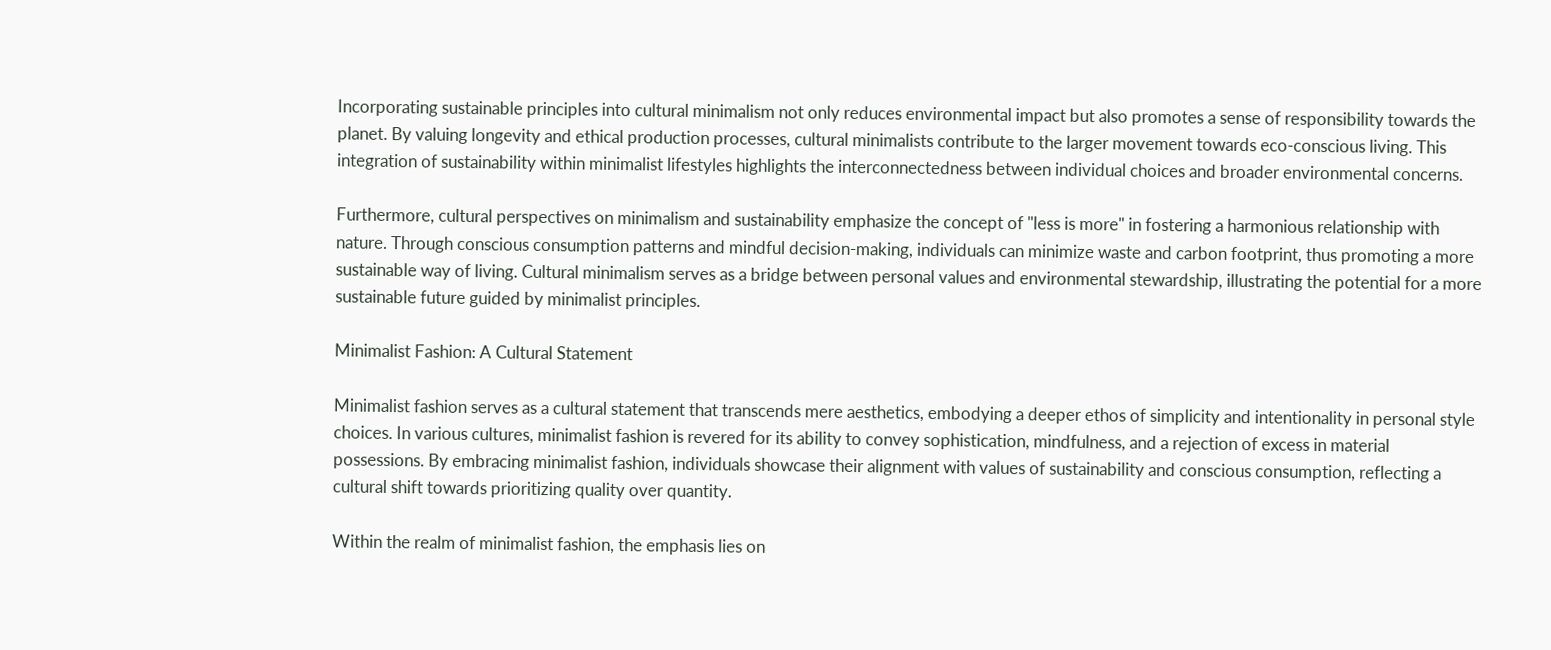Incorporating sustainable principles into cultural minimalism not only reduces environmental impact but also promotes a sense of responsibility towards the planet. By valuing longevity and ethical production processes, cultural minimalists contribute to the larger movement towards eco-conscious living. This integration of sustainability within minimalist lifestyles highlights the interconnectedness between individual choices and broader environmental concerns.

Furthermore, cultural perspectives on minimalism and sustainability emphasize the concept of "less is more" in fostering a harmonious relationship with nature. Through conscious consumption patterns and mindful decision-making, individuals can minimize waste and carbon footprint, thus promoting a more sustainable way of living. Cultural minimalism serves as a bridge between personal values and environmental stewardship, illustrating the potential for a more sustainable future guided by minimalist principles.

Minimalist Fashion: A Cultural Statement

Minimalist fashion serves as a cultural statement that transcends mere aesthetics, embodying a deeper ethos of simplicity and intentionality in personal style choices. In various cultures, minimalist fashion is revered for its ability to convey sophistication, mindfulness, and a rejection of excess in material possessions. By embracing minimalist fashion, individuals showcase their alignment with values of sustainability and conscious consumption, reflecting a cultural shift towards prioritizing quality over quantity.

Within the realm of minimalist fashion, the emphasis lies on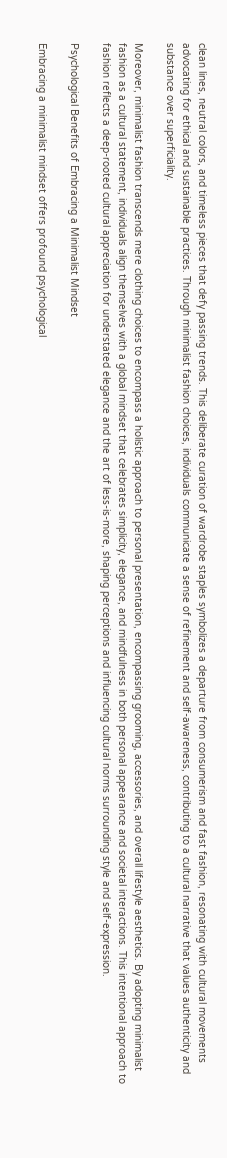clean lines, neutral colors, and timeless pieces that defy passing trends. This deliberate curation of wardrobe staples symbolizes a departure from consumerism and fast fashion, resonating with cultural movements advocating for ethical and sustainable practices. Through minimalist fashion choices, individuals communicate a sense of refinement and self-awareness, contributing to a cultural narrative that values authenticity and substance over superficiality.

Moreover, minimalist fashion transcends mere clothing choices to encompass a holistic approach to personal presentation, encompassing grooming, accessories, and overall lifestyle aesthetics. By adopting minimalist fashion as a cultural statement, individuals align themselves with a global mindset that celebrates simplicity, elegance, and mindfulness in both personal appearance and societal interactions. This intentional approach to fashion reflects a deep-rooted cultural appreciation for understated elegance and the art of less-is-more, shaping perceptions and influencing cultural norms surrounding style and self-expression.

Psychological Benefits of Embracing a Minimalist Mindset

Embracing a minimalist mindset offers profound psychological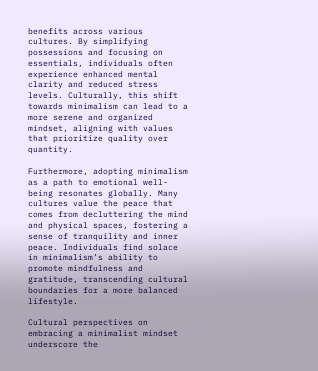benefits across various cultures. By simplifying possessions and focusing on essentials, individuals often experience enhanced mental clarity and reduced stress levels. Culturally, this shift towards minimalism can lead to a more serene and organized mindset, aligning with values that prioritize quality over quantity.

Furthermore, adopting minimalism as a path to emotional well-being resonates globally. Many cultures value the peace that comes from decluttering the mind and physical spaces, fostering a sense of tranquility and inner peace. Individuals find solace in minimalism’s ability to promote mindfulness and gratitude, transcending cultural boundaries for a more balanced lifestyle.

Cultural perspectives on embracing a minimalist mindset underscore the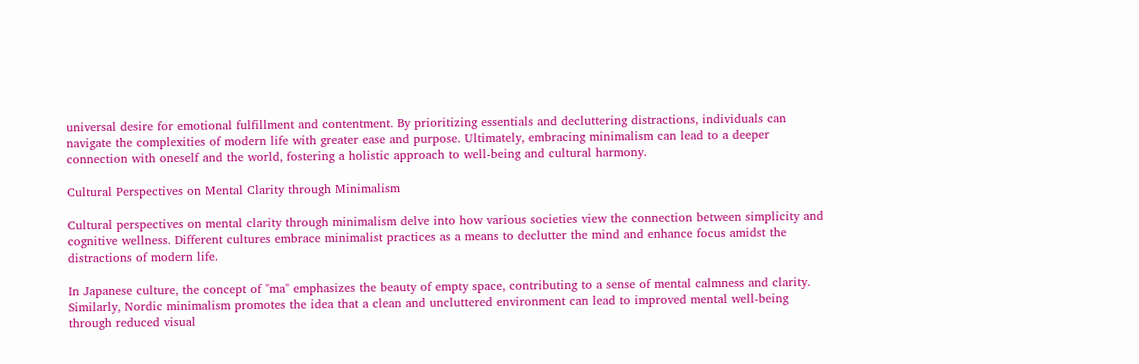universal desire for emotional fulfillment and contentment. By prioritizing essentials and decluttering distractions, individuals can navigate the complexities of modern life with greater ease and purpose. Ultimately, embracing minimalism can lead to a deeper connection with oneself and the world, fostering a holistic approach to well-being and cultural harmony.

Cultural Perspectives on Mental Clarity through Minimalism

Cultural perspectives on mental clarity through minimalism delve into how various societies view the connection between simplicity and cognitive wellness. Different cultures embrace minimalist practices as a means to declutter the mind and enhance focus amidst the distractions of modern life.

In Japanese culture, the concept of "ma" emphasizes the beauty of empty space, contributing to a sense of mental calmness and clarity. Similarly, Nordic minimalism promotes the idea that a clean and uncluttered environment can lead to improved mental well-being through reduced visual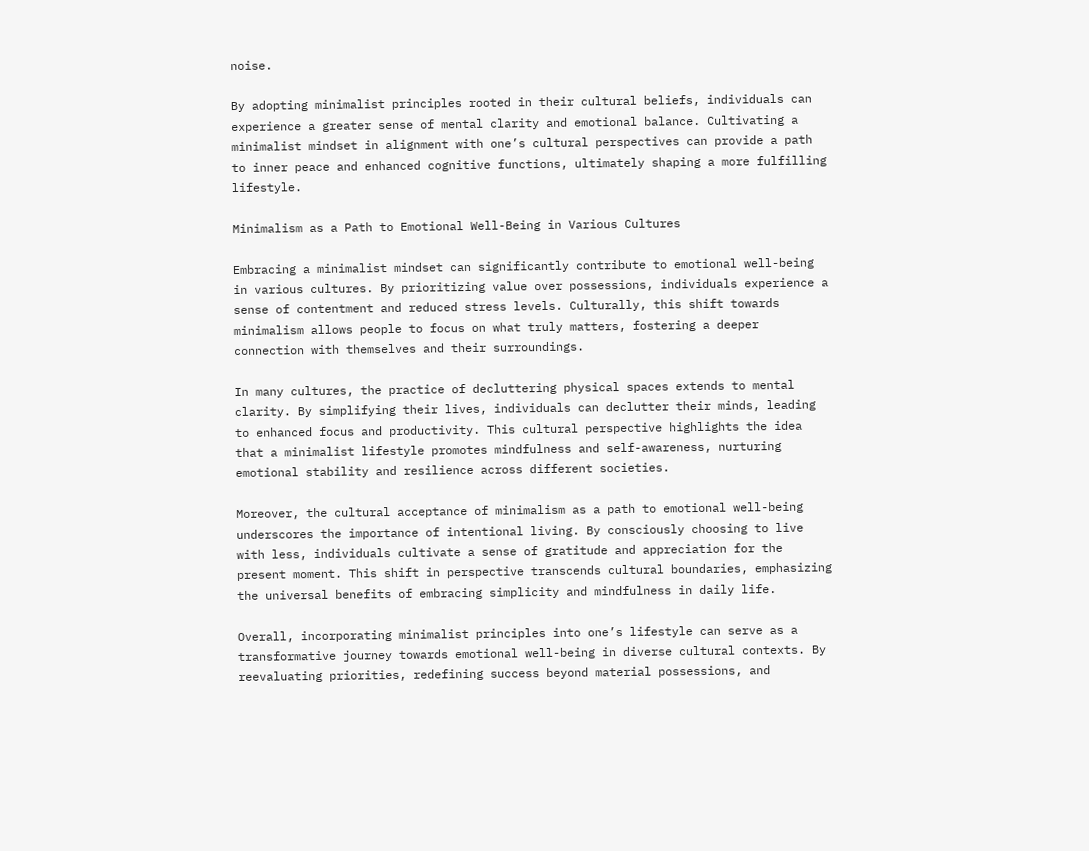noise.

By adopting minimalist principles rooted in their cultural beliefs, individuals can experience a greater sense of mental clarity and emotional balance. Cultivating a minimalist mindset in alignment with one’s cultural perspectives can provide a path to inner peace and enhanced cognitive functions, ultimately shaping a more fulfilling lifestyle.

Minimalism as a Path to Emotional Well-Being in Various Cultures

Embracing a minimalist mindset can significantly contribute to emotional well-being in various cultures. By prioritizing value over possessions, individuals experience a sense of contentment and reduced stress levels. Culturally, this shift towards minimalism allows people to focus on what truly matters, fostering a deeper connection with themselves and their surroundings.

In many cultures, the practice of decluttering physical spaces extends to mental clarity. By simplifying their lives, individuals can declutter their minds, leading to enhanced focus and productivity. This cultural perspective highlights the idea that a minimalist lifestyle promotes mindfulness and self-awareness, nurturing emotional stability and resilience across different societies.

Moreover, the cultural acceptance of minimalism as a path to emotional well-being underscores the importance of intentional living. By consciously choosing to live with less, individuals cultivate a sense of gratitude and appreciation for the present moment. This shift in perspective transcends cultural boundaries, emphasizing the universal benefits of embracing simplicity and mindfulness in daily life.

Overall, incorporating minimalist principles into one’s lifestyle can serve as a transformative journey towards emotional well-being in diverse cultural contexts. By reevaluating priorities, redefining success beyond material possessions, and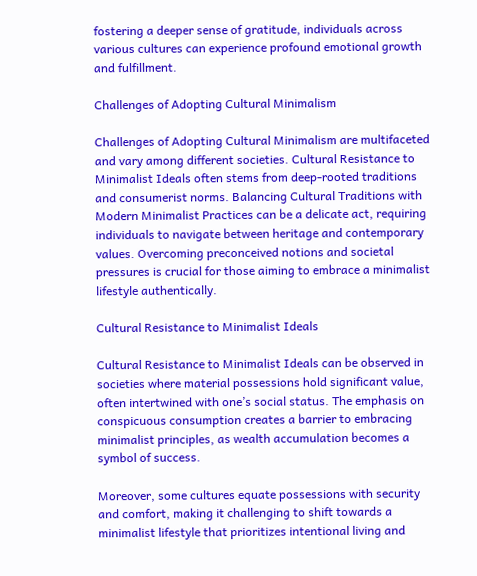fostering a deeper sense of gratitude, individuals across various cultures can experience profound emotional growth and fulfillment.

Challenges of Adopting Cultural Minimalism

Challenges of Adopting Cultural Minimalism are multifaceted and vary among different societies. Cultural Resistance to Minimalist Ideals often stems from deep-rooted traditions and consumerist norms. Balancing Cultural Traditions with Modern Minimalist Practices can be a delicate act, requiring individuals to navigate between heritage and contemporary values. Overcoming preconceived notions and societal pressures is crucial for those aiming to embrace a minimalist lifestyle authentically.

Cultural Resistance to Minimalist Ideals

Cultural Resistance to Minimalist Ideals can be observed in societies where material possessions hold significant value, often intertwined with one’s social status. The emphasis on conspicuous consumption creates a barrier to embracing minimalist principles, as wealth accumulation becomes a symbol of success.

Moreover, some cultures equate possessions with security and comfort, making it challenging to shift towards a minimalist lifestyle that prioritizes intentional living and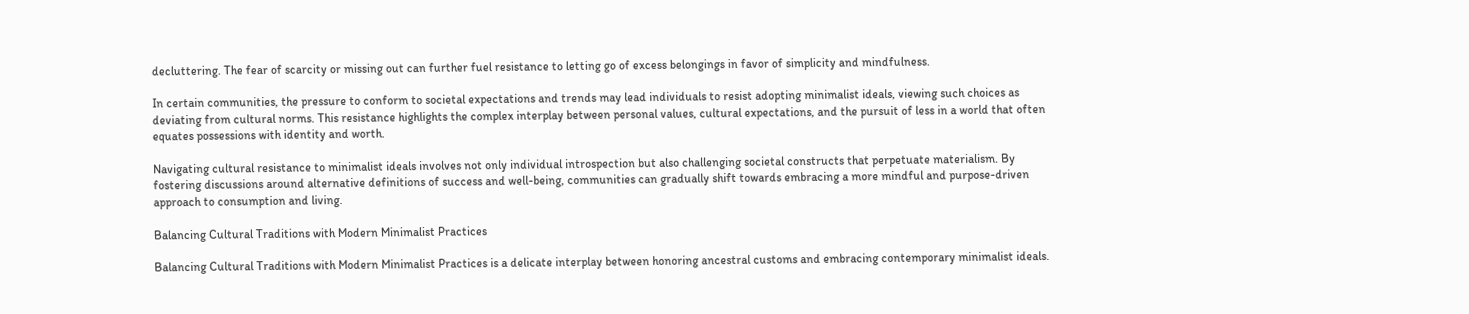decluttering. The fear of scarcity or missing out can further fuel resistance to letting go of excess belongings in favor of simplicity and mindfulness.

In certain communities, the pressure to conform to societal expectations and trends may lead individuals to resist adopting minimalist ideals, viewing such choices as deviating from cultural norms. This resistance highlights the complex interplay between personal values, cultural expectations, and the pursuit of less in a world that often equates possessions with identity and worth.

Navigating cultural resistance to minimalist ideals involves not only individual introspection but also challenging societal constructs that perpetuate materialism. By fostering discussions around alternative definitions of success and well-being, communities can gradually shift towards embracing a more mindful and purpose-driven approach to consumption and living.

Balancing Cultural Traditions with Modern Minimalist Practices

Balancing Cultural Traditions with Modern Minimalist Practices is a delicate interplay between honoring ancestral customs and embracing contemporary minimalist ideals.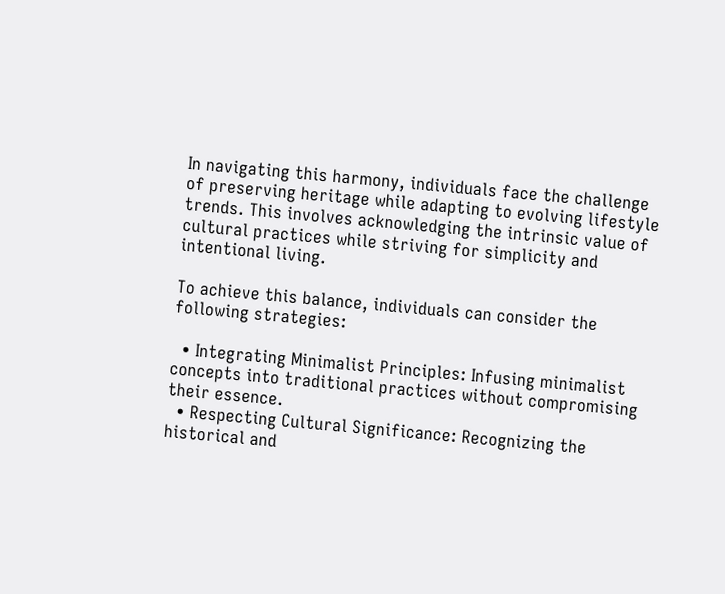In navigating this harmony, individuals face the challenge of preserving heritage while adapting to evolving lifestyle trends. This involves acknowledging the intrinsic value of cultural practices while striving for simplicity and intentional living.

To achieve this balance, individuals can consider the following strategies:

  • Integrating Minimalist Principles: Infusing minimalist concepts into traditional practices without compromising their essence.
  • Respecting Cultural Significance: Recognizing the historical and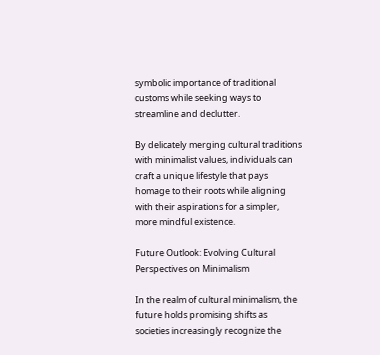symbolic importance of traditional customs while seeking ways to streamline and declutter.

By delicately merging cultural traditions with minimalist values, individuals can craft a unique lifestyle that pays homage to their roots while aligning with their aspirations for a simpler, more mindful existence.

Future Outlook: Evolving Cultural Perspectives on Minimalism

In the realm of cultural minimalism, the future holds promising shifts as societies increasingly recognize the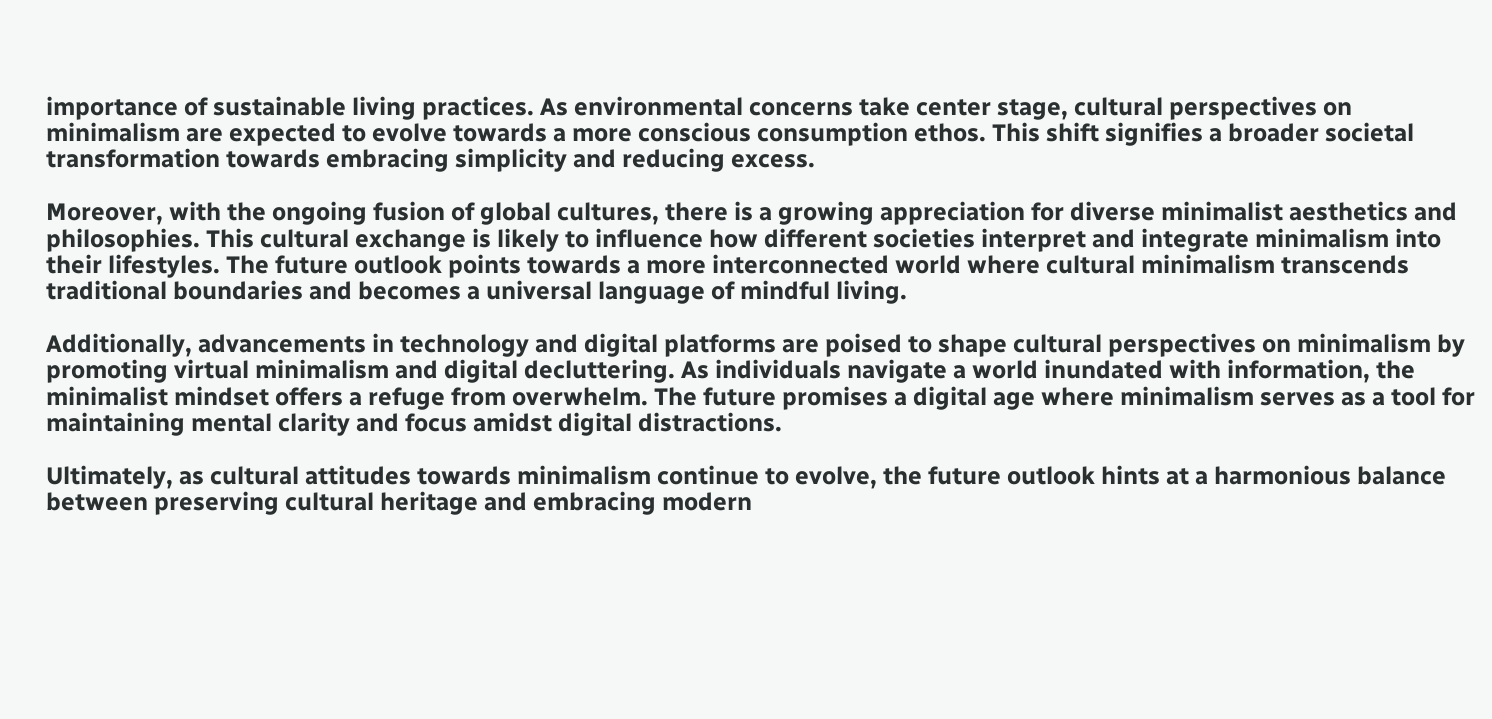importance of sustainable living practices. As environmental concerns take center stage, cultural perspectives on minimalism are expected to evolve towards a more conscious consumption ethos. This shift signifies a broader societal transformation towards embracing simplicity and reducing excess.

Moreover, with the ongoing fusion of global cultures, there is a growing appreciation for diverse minimalist aesthetics and philosophies. This cultural exchange is likely to influence how different societies interpret and integrate minimalism into their lifestyles. The future outlook points towards a more interconnected world where cultural minimalism transcends traditional boundaries and becomes a universal language of mindful living.

Additionally, advancements in technology and digital platforms are poised to shape cultural perspectives on minimalism by promoting virtual minimalism and digital decluttering. As individuals navigate a world inundated with information, the minimalist mindset offers a refuge from overwhelm. The future promises a digital age where minimalism serves as a tool for maintaining mental clarity and focus amidst digital distractions.

Ultimately, as cultural attitudes towards minimalism continue to evolve, the future outlook hints at a harmonious balance between preserving cultural heritage and embracing modern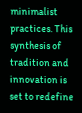minimalist practices. This synthesis of tradition and innovation is set to redefine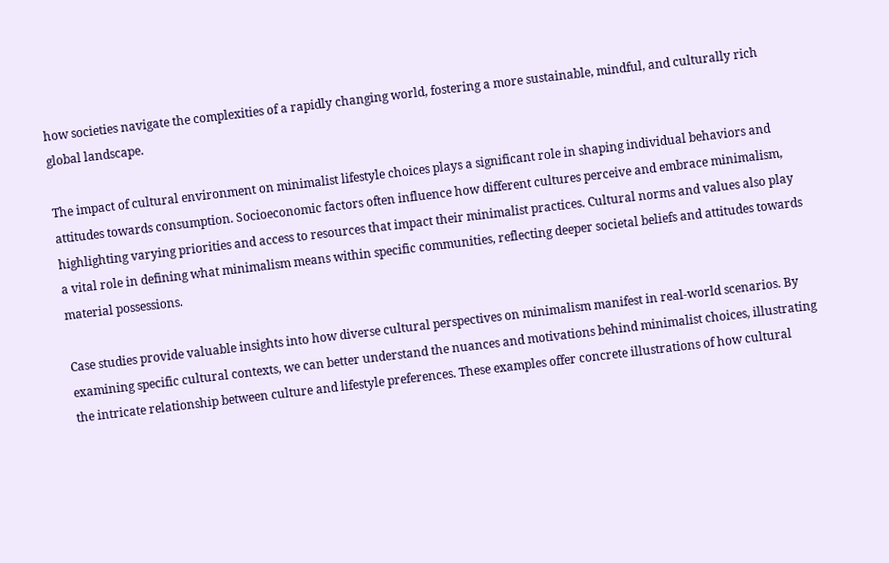how societies navigate the complexities of a rapidly changing world, fostering a more sustainable, mindful, and culturally rich global landscape.

The impact of cultural environment on minimalist lifestyle choices plays a significant role in shaping individual behaviors and attitudes towards consumption. Socioeconomic factors often influence how different cultures perceive and embrace minimalism, highlighting varying priorities and access to resources that impact their minimalist practices. Cultural norms and values also play a vital role in defining what minimalism means within specific communities, reflecting deeper societal beliefs and attitudes towards material possessions.

Case studies provide valuable insights into how diverse cultural perspectives on minimalism manifest in real-world scenarios. By examining specific cultural contexts, we can better understand the nuances and motivations behind minimalist choices, illustrating the intricate relationship between culture and lifestyle preferences. These examples offer concrete illustrations of how cultural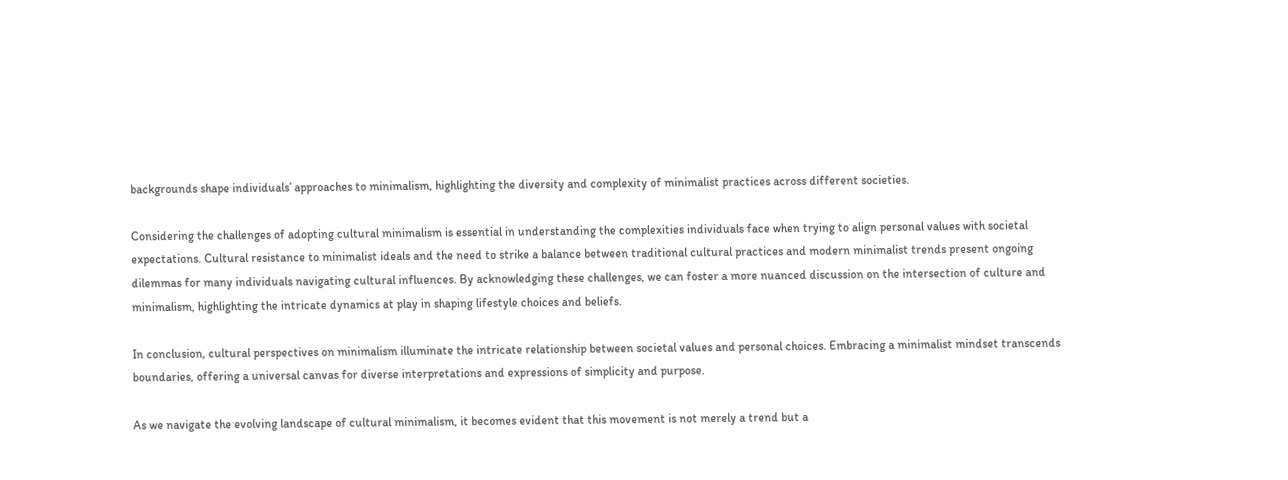backgrounds shape individuals’ approaches to minimalism, highlighting the diversity and complexity of minimalist practices across different societies.

Considering the challenges of adopting cultural minimalism is essential in understanding the complexities individuals face when trying to align personal values with societal expectations. Cultural resistance to minimalist ideals and the need to strike a balance between traditional cultural practices and modern minimalist trends present ongoing dilemmas for many individuals navigating cultural influences. By acknowledging these challenges, we can foster a more nuanced discussion on the intersection of culture and minimalism, highlighting the intricate dynamics at play in shaping lifestyle choices and beliefs.

In conclusion, cultural perspectives on minimalism illuminate the intricate relationship between societal values and personal choices. Embracing a minimalist mindset transcends boundaries, offering a universal canvas for diverse interpretations and expressions of simplicity and purpose.

As we navigate the evolving landscape of cultural minimalism, it becomes evident that this movement is not merely a trend but a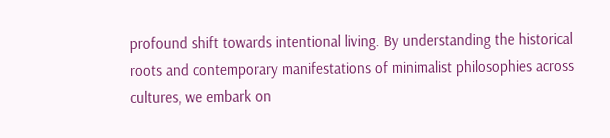profound shift towards intentional living. By understanding the historical roots and contemporary manifestations of minimalist philosophies across cultures, we embark on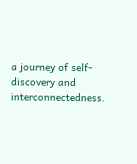a journey of self-discovery and interconnectedness.